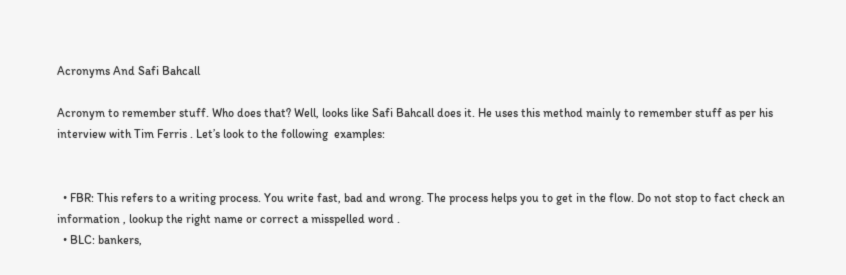Acronyms And Safi Bahcall

Acronym to remember stuff. Who does that? Well, looks like Safi Bahcall does it. He uses this method mainly to remember stuff as per his interview with Tim Ferris . Let’s look to the following  examples:


  • FBR: This refers to a writing process. You write fast, bad and wrong. The process helps you to get in the flow. Do not stop to fact check an information , lookup the right name or correct a misspelled word .
  • BLC: bankers,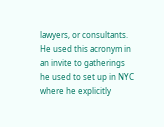lawyers, or consultants. He used this acronym in an invite to gatherings he used to set up in NYC where he explicitly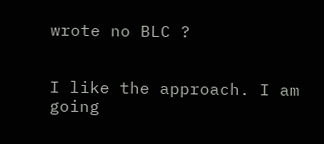wrote no BLC ?


I like the approach. I am going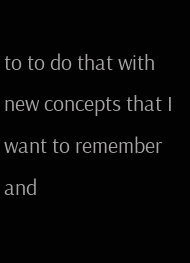to to do that with new concepts that I want to remember and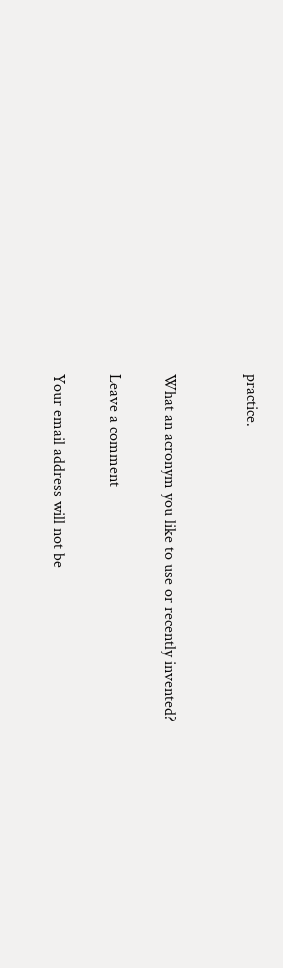practice.


What an acronym you like to use or recently invented?

Leave a comment

Your email address will not be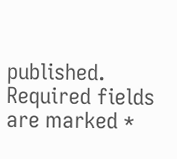published. Required fields are marked *